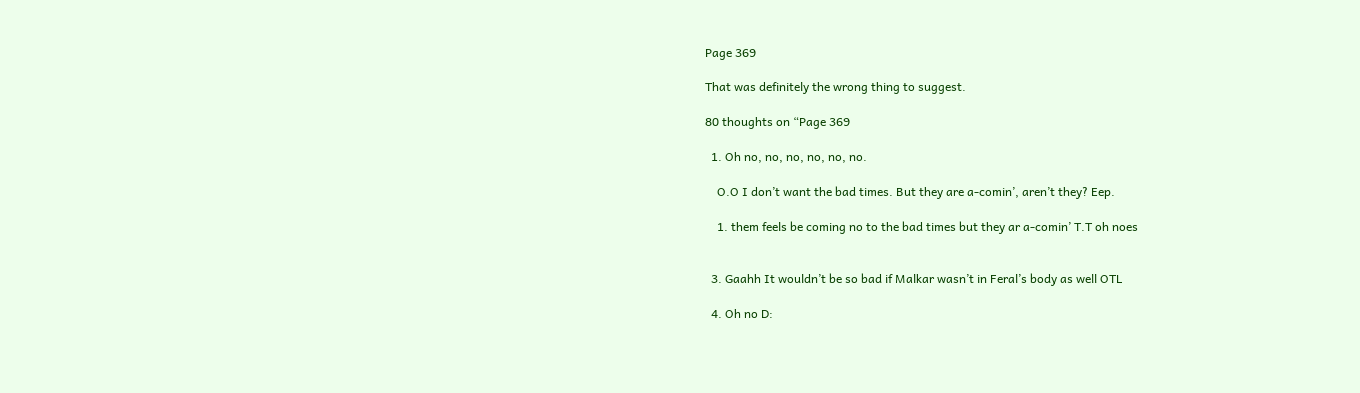Page 369

That was definitely the wrong thing to suggest.

80 thoughts on “Page 369

  1. Oh no, no, no, no, no, no.

    O.O I don’t want the bad times. But they are a-comin’, aren’t they? Eep.

    1. them feels be coming no to the bad times but they ar a-comin’ T.T oh noes


  3. Gaahh It wouldn’t be so bad if Malkar wasn’t in Feral’s body as well OTL

  4. Oh no D: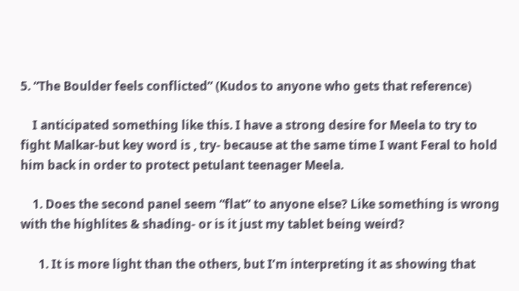5. “The Boulder feels conflicted” (Kudos to anyone who gets that reference)

    I anticipated something like this. I have a strong desire for Meela to try to fight Malkar-but key word is , try- because at the same time I want Feral to hold him back in order to protect petulant teenager Meela.

    1. Does the second panel seem “flat” to anyone else? Like something is wrong with the highlites & shading- or is it just my tablet being weird?

      1. It is more light than the others, but I’m interpreting it as showing that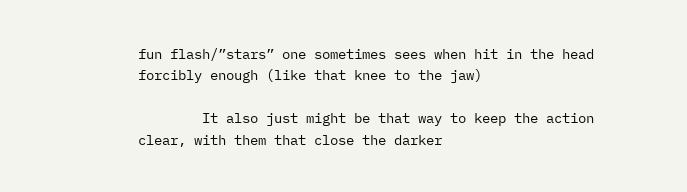fun flash/”stars” one sometimes sees when hit in the head forcibly enough (like that knee to the jaw)

        It also just might be that way to keep the action clear, with them that close the darker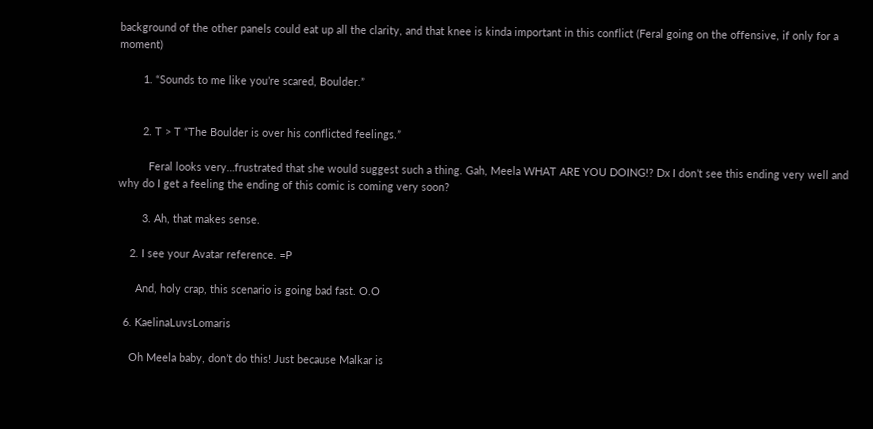background of the other panels could eat up all the clarity, and that knee is kinda important in this conflict (Feral going on the offensive, if only for a moment)

        1. “Sounds to me like you’re scared, Boulder.”


        2. T > T “The Boulder is over his conflicted feelings.”

          Feral looks very…frustrated that she would suggest such a thing. Gah, Meela WHAT ARE YOU DOING!? Dx I don’t see this ending very well and why do I get a feeling the ending of this comic is coming very soon?

        3. Ah, that makes sense.

    2. I see your Avatar reference. =P

      And, holy crap, this scenario is going bad fast. O.O

  6. KaelinaLuvsLomaris

    Oh Meela baby, don’t do this! Just because Malkar is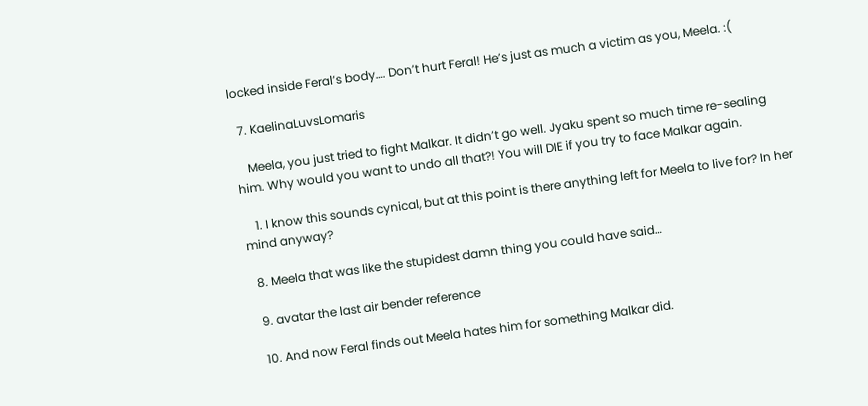locked inside Feral’s body…. Don’t hurt Feral! He’s just as much a victim as you, Meela. :(

  7. KaelinaLuvsLomaris

    Meela, you just tried to fight Malkar. It didn’t go well. Jyaku spent so much time re-sealing him. Why would you want to undo all that?! You will DIE if you try to face Malkar again.

    1. I know this sounds cynical, but at this point is there anything left for Meela to live for? In her mind anyway?

  8. Meela that was like the stupidest damn thing you could have said…

  9. avatar the last air bender reference

  10. And now Feral finds out Meela hates him for something Malkar did.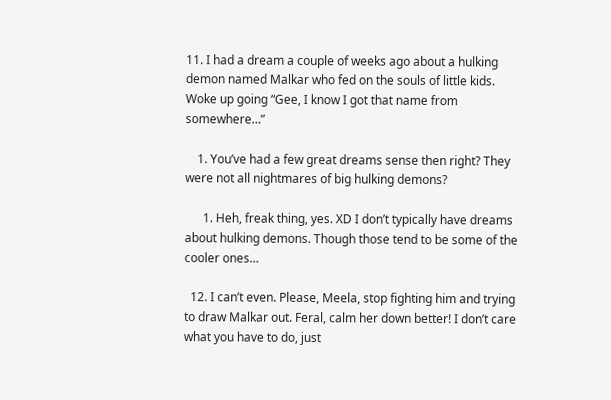11. I had a dream a couple of weeks ago about a hulking demon named Malkar who fed on the souls of little kids. Woke up going “Gee, I know I got that name from somewhere…”

    1. You’ve had a few great dreams sense then right? They were not all nightmares of big hulking demons?

      1. Heh, freak thing, yes. XD I don’t typically have dreams about hulking demons. Though those tend to be some of the cooler ones…

  12. I can’t even. Please, Meela, stop fighting him and trying to draw Malkar out. Feral, calm her down better! I don’t care what you have to do, just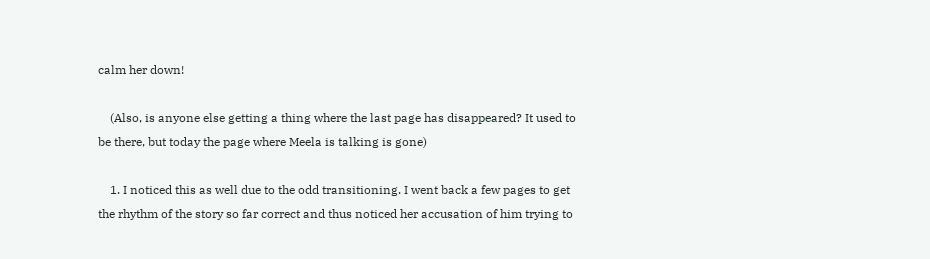calm her down!

    (Also, is anyone else getting a thing where the last page has disappeared? It used to be there, but today the page where Meela is talking is gone)

    1. I noticed this as well due to the odd transitioning. I went back a few pages to get the rhythm of the story so far correct and thus noticed her accusation of him trying to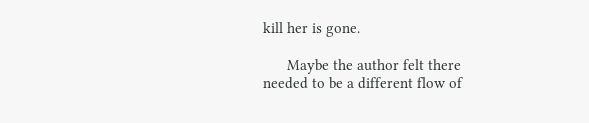kill her is gone.

      Maybe the author felt there needed to be a different flow of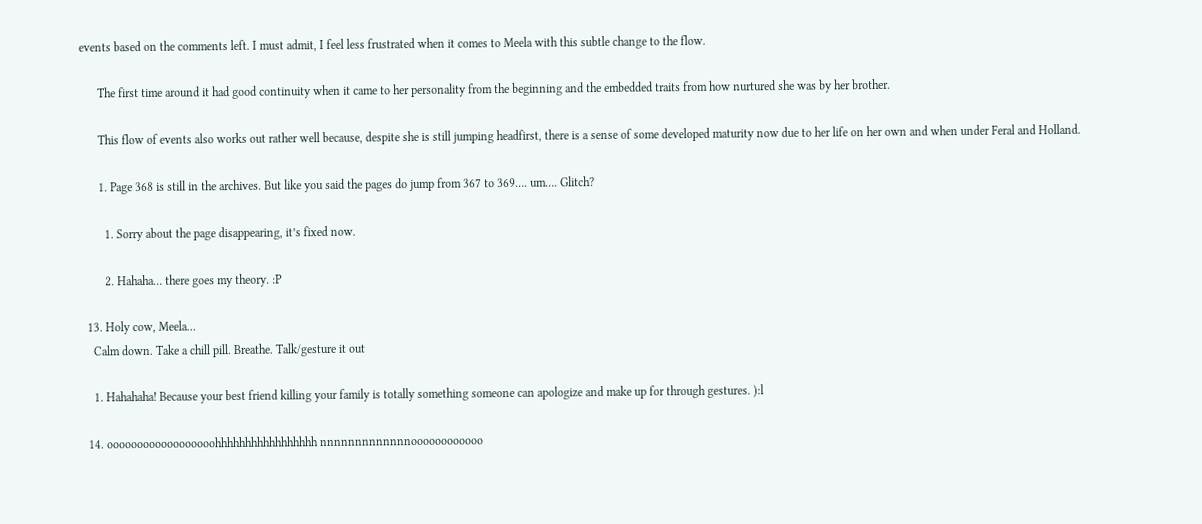events based on the comments left. I must admit, I feel less frustrated when it comes to Meela with this subtle change to the flow.

      The first time around it had good continuity when it came to her personality from the beginning and the embedded traits from how nurtured she was by her brother.

      This flow of events also works out rather well because, despite she is still jumping headfirst, there is a sense of some developed maturity now due to her life on her own and when under Feral and Holland.

      1. Page 368 is still in the archives. But like you said the pages do jump from 367 to 369…. um…. Glitch?

        1. Sorry about the page disappearing, it’s fixed now.

        2. Hahaha… there goes my theory. :P

  13. Holy cow, Meela…
    Calm down. Take a chill pill. Breathe. Talk/gesture it out

    1. Hahahaha! Because your best friend killing your family is totally something someone can apologize and make up for through gestures. ):l

  14. oooooooooooooooooohhhhhhhhhhhhhhhhh nnnnnnnnnnnnnoooooooooooo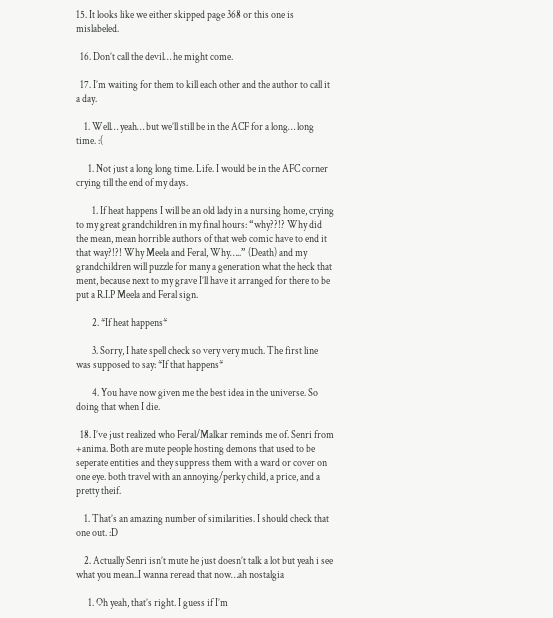15. It looks like we either skipped page 368 or this one is mislabeled.

  16. Don’t call the devil… he might come.

  17. I’m waiting for them to kill each other and the author to call it a day.

    1. Well… yeah… but we’ll still be in the ACF for a long… long time. :(

      1. Not just a long long time. Life. I would be in the AFC corner crying till the end of my days.

        1. If heat happens I will be an old lady in a nursing home, crying to my great grandchildren in my final hours: “why??!? Why did the mean, mean horrible authors of that web comic have to end it that way?!?! Why Meela and Feral, Why…..” (Death) and my grandchildren will puzzle for many a generation what the heck that ment, because next to my grave I’ll have it arranged for there to be put a R.I.P Meela and Feral sign.

        2. *If heat happens*

        3. Sorry, I hate spell check so very very much. The first line was supposed to say: *If that happens*

        4. You have now given me the best idea in the universe. So doing that when I die.

  18. I’ve just realized who Feral/Malkar reminds me of. Senri from +anima. Both are mute people hosting demons that used to be seperate entities and they suppress them with a ward or cover on one eye. both travel with an annoying/perky child, a price, and a pretty theif.

    1. That’s an amazing number of similarities. I should check that one out. :D

    2. Actually Senri isn’t mute he just doesn’t talk a lot but yeah i see what you mean..I wanna reread that now…ah nostalgia

      1. Oh yeah, that’s right. I guess if I’m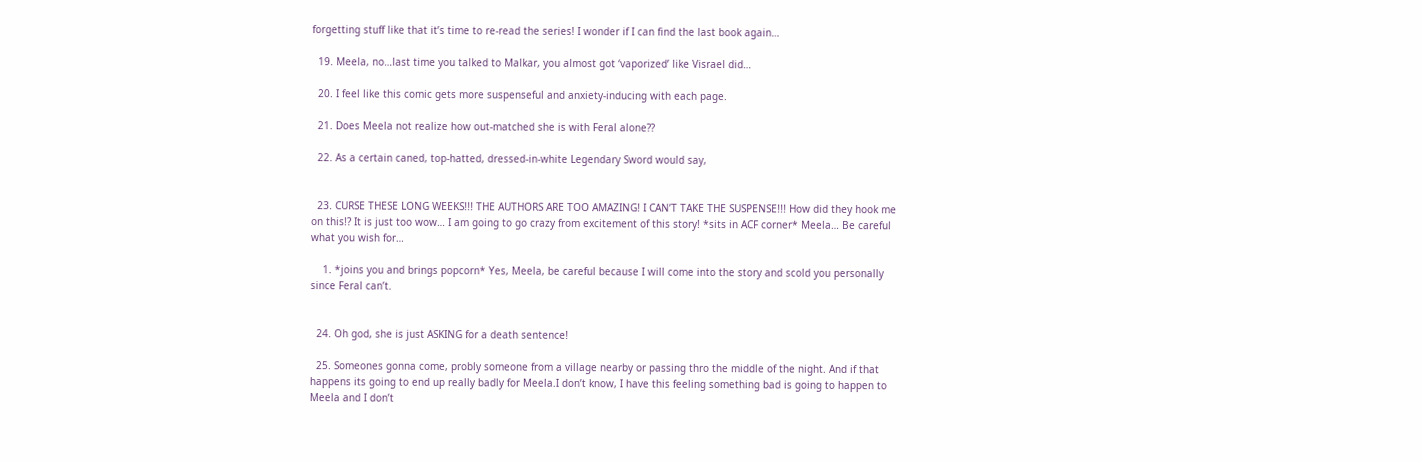forgetting stuff like that it’s time to re-read the series! I wonder if I can find the last book again…

  19. Meela, no…last time you talked to Malkar, you almost got ‘vaporized’ like Visrael did…

  20. I feel like this comic gets more suspenseful and anxiety-inducing with each page.

  21. Does Meela not realize how out-matched she is with Feral alone??

  22. As a certain caned, top-hatted, dressed-in-white Legendary Sword would say,


  23. CURSE THESE LONG WEEKS!!! THE AUTHORS ARE TOO AMAZING! I CAN’T TAKE THE SUSPENSE!!! How did they hook me on this!? It is just too wow… I am going to go crazy from excitement of this story! *sits in ACF corner* Meela… Be careful what you wish for…

    1. *joins you and brings popcorn* Yes, Meela, be careful because I will come into the story and scold you personally since Feral can’t.


  24. Oh god, she is just ASKING for a death sentence!

  25. Someones gonna come, probly someone from a village nearby or passing thro the middle of the night. And if that happens its going to end up really badly for Meela.I don’t know, I have this feeling something bad is going to happen to Meela and I don’t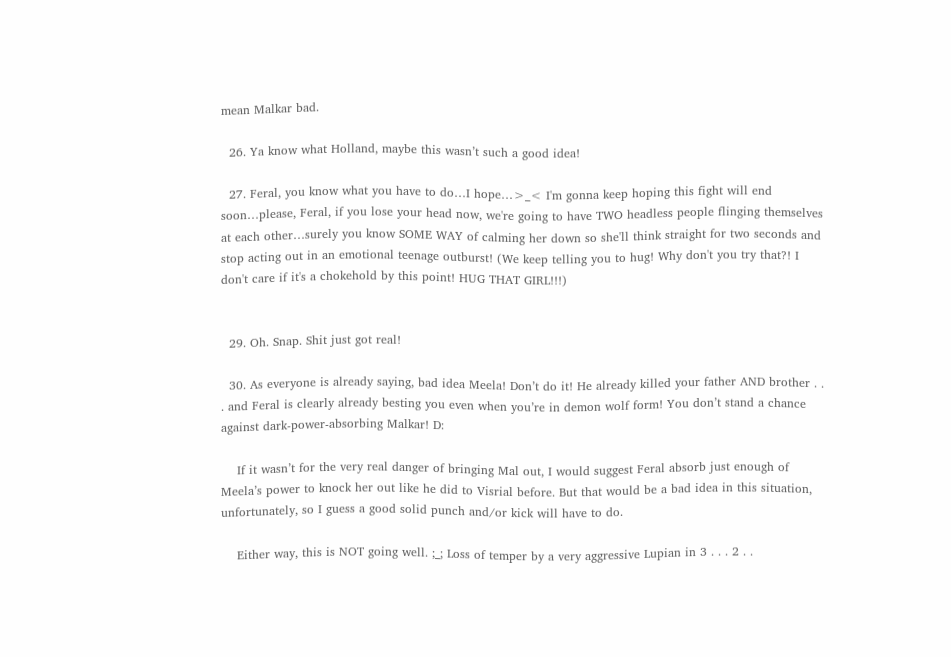mean Malkar bad.

  26. Ya know what Holland, maybe this wasn’t such a good idea!

  27. Feral, you know what you have to do…I hope…>_< I'm gonna keep hoping this fight will end soon…please, Feral, if you lose your head now, we're going to have TWO headless people flinging themselves at each other…surely you know SOME WAY of calming her down so she'll think straight for two seconds and stop acting out in an emotional teenage outburst! (We keep telling you to hug! Why don't you try that?! I don't care if it's a chokehold by this point! HUG THAT GIRL!!!)


  29. Oh. Snap. Shit just got real!

  30. As everyone is already saying, bad idea Meela! Don’t do it! He already killed your father AND brother . . . and Feral is clearly already besting you even when you’re in demon wolf form! You don’t stand a chance against dark-power-absorbing Malkar! D:

    If it wasn’t for the very real danger of bringing Mal out, I would suggest Feral absorb just enough of Meela’s power to knock her out like he did to Visrial before. But that would be a bad idea in this situation, unfortunately, so I guess a good solid punch and/or kick will have to do.

    Either way, this is NOT going well. ;_; Loss of temper by a very aggressive Lupian in 3 . . . 2 . .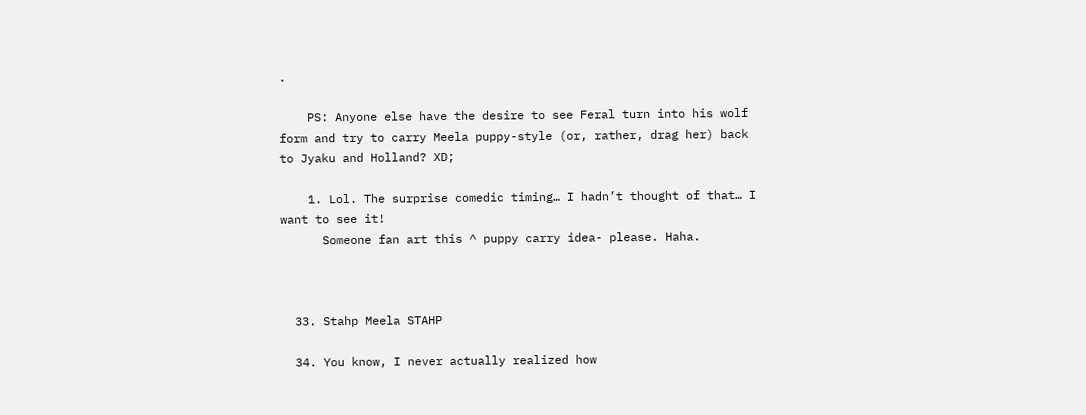.

    PS: Anyone else have the desire to see Feral turn into his wolf form and try to carry Meela puppy-style (or, rather, drag her) back to Jyaku and Holland? XD;

    1. Lol. The surprise comedic timing… I hadn’t thought of that… I want to see it!
      Someone fan art this ^ puppy carry idea- please. Haha.



  33. Stahp Meela STAHP

  34. You know, I never actually realized how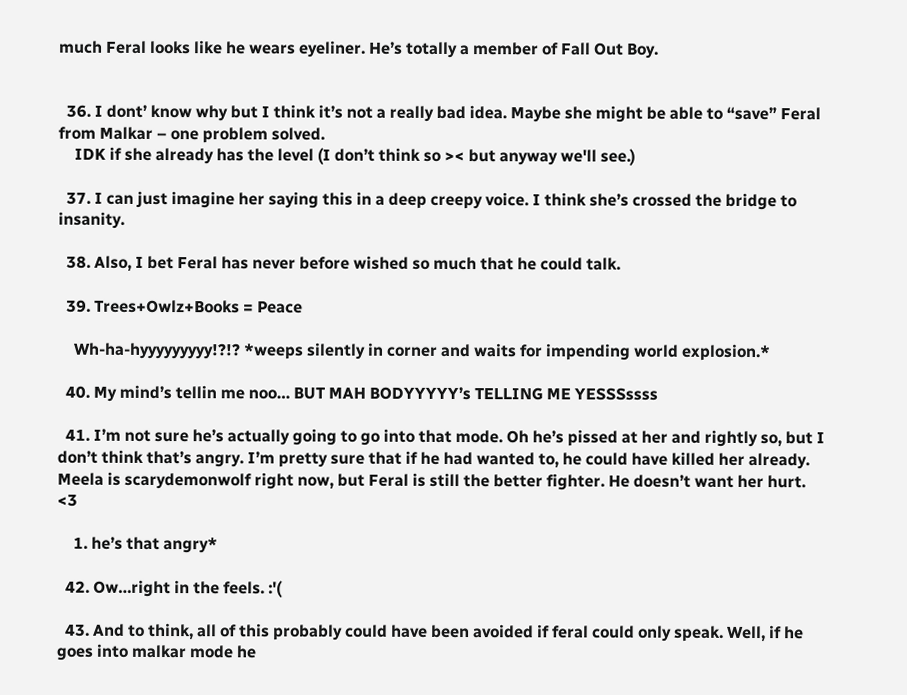much Feral looks like he wears eyeliner. He’s totally a member of Fall Out Boy.


  36. I dont’ know why but I think it’s not a really bad idea. Maybe she might be able to “save” Feral from Malkar – one problem solved.
    IDK if she already has the level (I don’t think so >< but anyway we'll see.)

  37. I can just imagine her saying this in a deep creepy voice. I think she’s crossed the bridge to insanity.

  38. Also, I bet Feral has never before wished so much that he could talk.

  39. Trees+Owlz+Books = Peace

    Wh-ha-hyyyyyyyyy!?!? *weeps silently in corner and waits for impending world explosion.*

  40. My mind’s tellin me noo… BUT MAH BODYYYYY’s TELLING ME YESSSssss

  41. I’m not sure he’s actually going to go into that mode. Oh he’s pissed at her and rightly so, but I don’t think that’s angry. I’m pretty sure that if he had wanted to, he could have killed her already. Meela is scarydemonwolf right now, but Feral is still the better fighter. He doesn’t want her hurt. <3

    1. he’s that angry*

  42. Ow…right in the feels. :'(

  43. And to think, all of this probably could have been avoided if feral could only speak. Well, if he goes into malkar mode he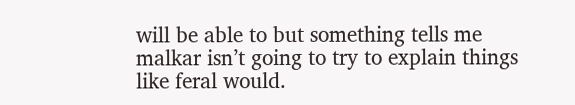will be able to but something tells me malkar isn’t going to try to explain things like feral would.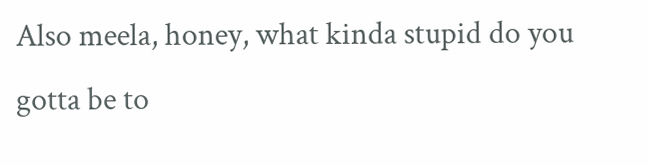Also meela, honey, what kinda stupid do you gotta be to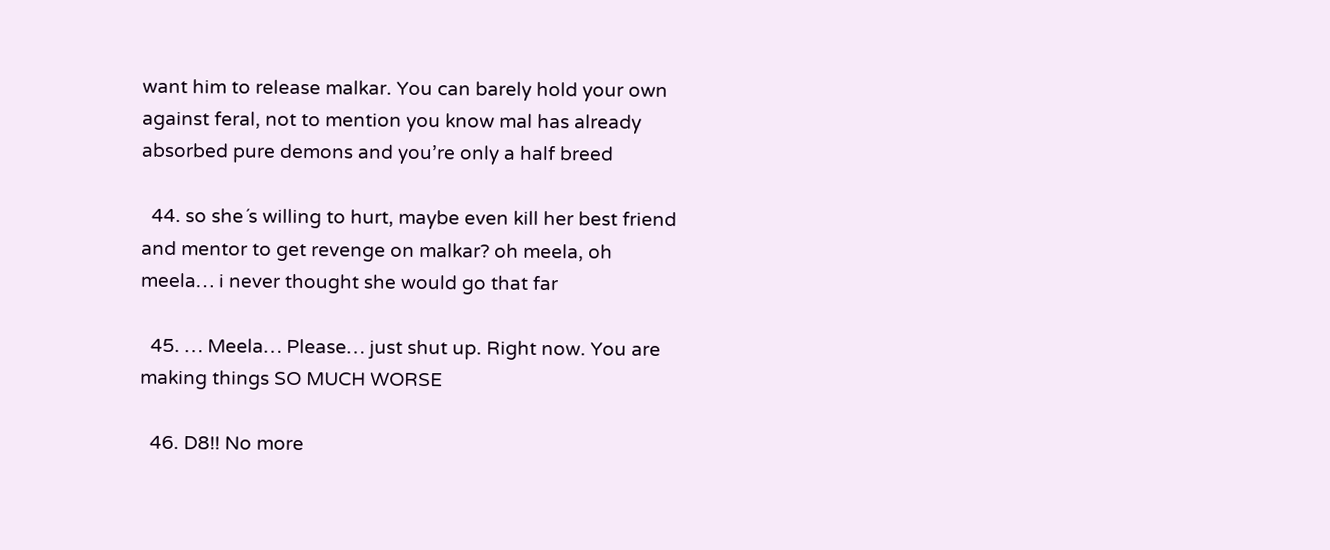want him to release malkar. You can barely hold your own against feral, not to mention you know mal has already absorbed pure demons and you’re only a half breed

  44. so she´s willing to hurt, maybe even kill her best friend and mentor to get revenge on malkar? oh meela, oh meela… i never thought she would go that far

  45. … Meela… Please… just shut up. Right now. You are making things SO MUCH WORSE

  46. D8!! No more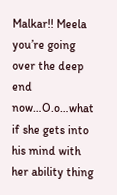Malkar!! Meela you’re going over the deep end now…O.o…what if she gets into his mind with her ability thing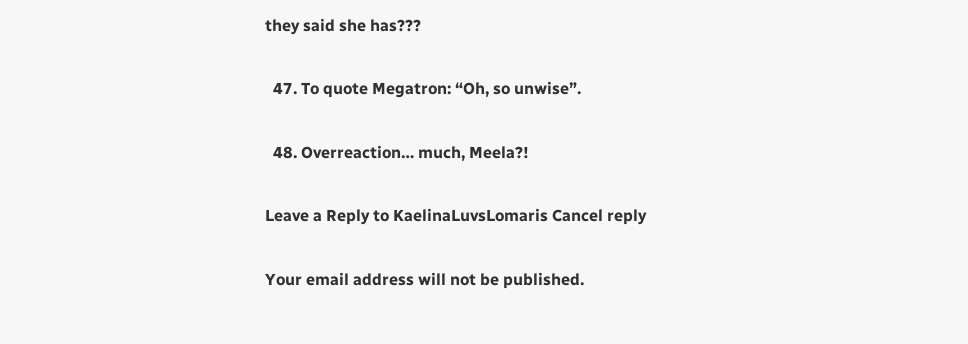they said she has???

  47. To quote Megatron: “Oh, so unwise”.

  48. Overreaction… much, Meela?!

Leave a Reply to KaelinaLuvsLomaris Cancel reply

Your email address will not be published.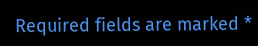Required fields are marked *